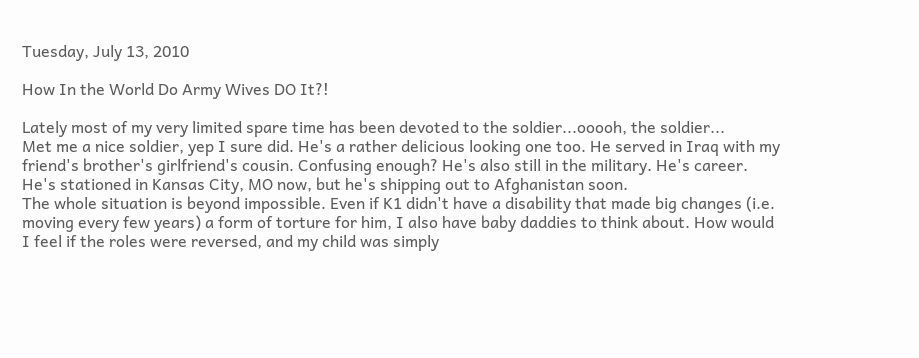Tuesday, July 13, 2010

How In the World Do Army Wives DO It?!

Lately most of my very limited spare time has been devoted to the soldier...ooooh, the soldier...
Met me a nice soldier, yep I sure did. He's a rather delicious looking one too. He served in Iraq with my friend's brother's girlfriend's cousin. Confusing enough? He's also still in the military. He's career. He's stationed in Kansas City, MO now, but he's shipping out to Afghanistan soon.
The whole situation is beyond impossible. Even if K1 didn't have a disability that made big changes (i.e. moving every few years) a form of torture for him, I also have baby daddies to think about. How would I feel if the roles were reversed, and my child was simply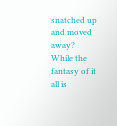snatched up and moved away?
While the fantasy of it all is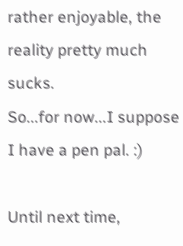rather enjoyable, the reality pretty much sucks.
So...for now...I suppose I have a pen pal. :)

Until next time,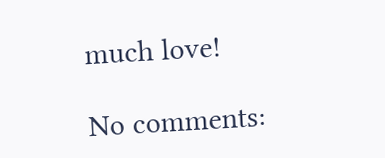much love!

No comments: